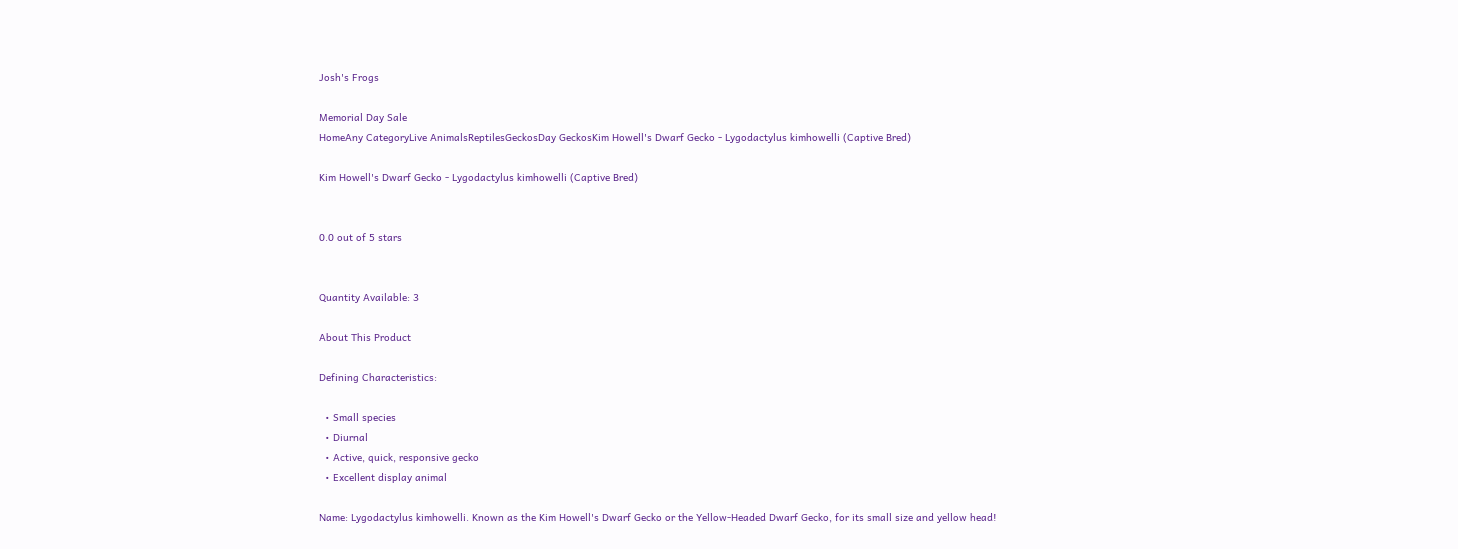Josh's Frogs

Memorial Day Sale
HomeAny CategoryLive AnimalsReptilesGeckosDay GeckosKim Howell's Dwarf Gecko - Lygodactylus kimhowelli (Captive Bred)

Kim Howell's Dwarf Gecko - Lygodactylus kimhowelli (Captive Bred)


0.0 out of 5 stars


Quantity Available: 3

About This Product

Defining Characteristics:

  • Small species
  • Diurnal
  • Active, quick, responsive gecko
  • Excellent display animal

Name: Lygodactylus kimhowelli. Known as the Kim Howell's Dwarf Gecko or the Yellow-Headed Dwarf Gecko, for its small size and yellow head!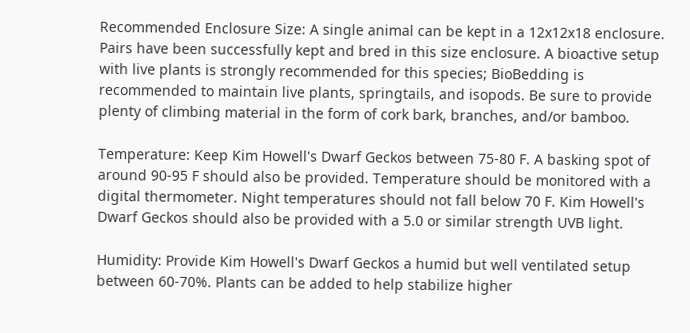Recommended Enclosure Size: A single animal can be kept in a 12x12x18 enclosure. Pairs have been successfully kept and bred in this size enclosure. A bioactive setup with live plants is strongly recommended for this species; BioBedding is recommended to maintain live plants, springtails, and isopods. Be sure to provide plenty of climbing material in the form of cork bark, branches, and/or bamboo.

Temperature: Keep Kim Howell's Dwarf Geckos between 75-80 F. A basking spot of around 90-95 F should also be provided. Temperature should be monitored with a digital thermometer. Night temperatures should not fall below 70 F. Kim Howell's Dwarf Geckos should also be provided with a 5.0 or similar strength UVB light.

Humidity: Provide Kim Howell's Dwarf Geckos a humid but well ventilated setup between 60-70%. Plants can be added to help stabilize higher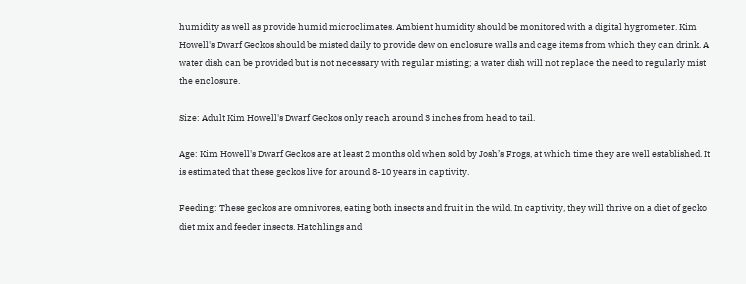humidity as well as provide humid microclimates. Ambient humidity should be monitored with a digital hygrometer. Kim Howell's Dwarf Geckos should be misted daily to provide dew on enclosure walls and cage items from which they can drink. A water dish can be provided but is not necessary with regular misting; a water dish will not replace the need to regularly mist the enclosure.

Size: Adult Kim Howell's Dwarf Geckos only reach around 3 inches from head to tail.

Age: Kim Howell's Dwarf Geckos are at least 2 months old when sold by Josh’s Frogs, at which time they are well established. It is estimated that these geckos live for around 8-10 years in captivity.

Feeding: These geckos are omnivores, eating both insects and fruit in the wild. In captivity, they will thrive on a diet of gecko diet mix and feeder insects. Hatchlings and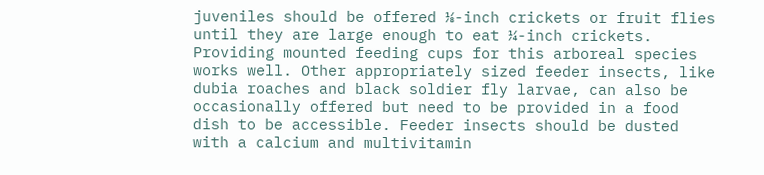juveniles should be offered ⅛-inch crickets or fruit flies until they are large enough to eat ¼-inch crickets. Providing mounted feeding cups for this arboreal species works well. Other appropriately sized feeder insects, like dubia roaches and black soldier fly larvae, can also be occasionally offered but need to be provided in a food dish to be accessible. Feeder insects should be dusted with a calcium and multivitamin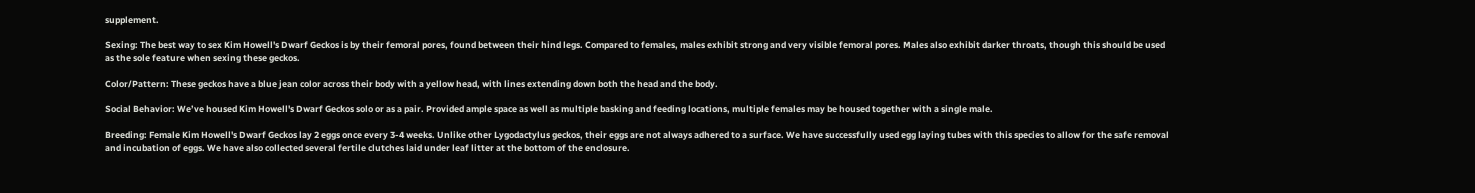supplement.

Sexing: The best way to sex Kim Howell's Dwarf Geckos is by their femoral pores, found between their hind legs. Compared to females, males exhibit strong and very visible femoral pores. Males also exhibit darker throats, though this should be used as the sole feature when sexing these geckos.

Color/Pattern: These geckos have a blue jean color across their body with a yellow head, with lines extending down both the head and the body.

Social Behavior: We’ve housed Kim Howell's Dwarf Geckos solo or as a pair. Provided ample space as well as multiple basking and feeding locations, multiple females may be housed together with a single male.

Breeding: Female Kim Howell's Dwarf Geckos lay 2 eggs once every 3-4 weeks. Unlike other Lygodactylus geckos, their eggs are not always adhered to a surface. We have successfully used egg laying tubes with this species to allow for the safe removal and incubation of eggs. We have also collected several fertile clutches laid under leaf litter at the bottom of the enclosure.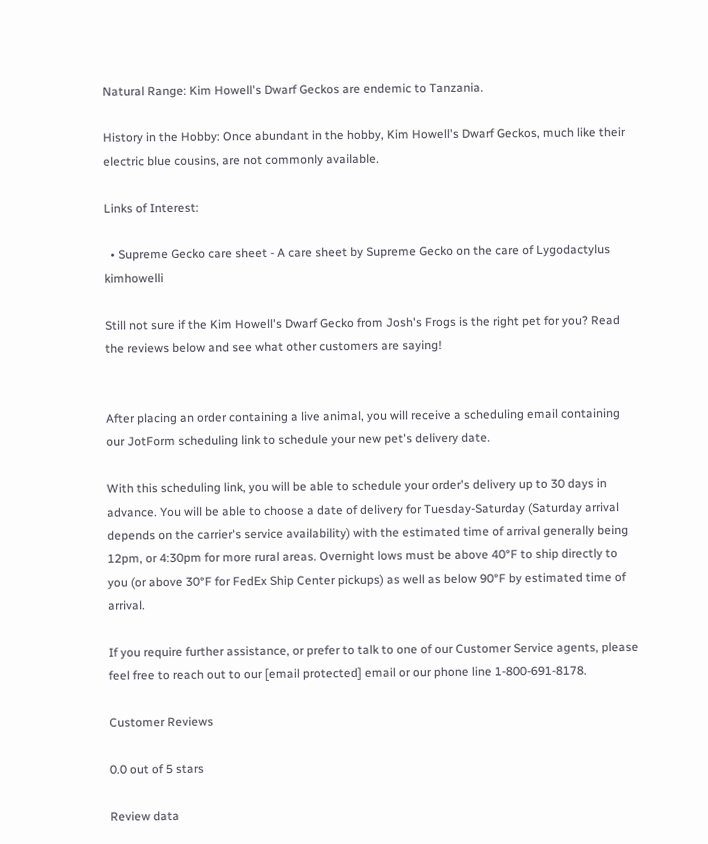Natural Range: Kim Howell's Dwarf Geckos are endemic to Tanzania.

History in the Hobby: Once abundant in the hobby, Kim Howell's Dwarf Geckos, much like their electric blue cousins, are not commonly available.

Links of Interest:

  • Supreme Gecko care sheet - A care sheet by Supreme Gecko on the care of Lygodactylus kimhowelli

Still not sure if the Kim Howell's Dwarf Gecko from Josh's Frogs is the right pet for you? Read the reviews below and see what other customers are saying!


After placing an order containing a live animal, you will receive a scheduling email containing our JotForm scheduling link to schedule your new pet's delivery date.

With this scheduling link, you will be able to schedule your order's delivery up to 30 days in advance. You will be able to choose a date of delivery for Tuesday-Saturday (Saturday arrival depends on the carrier's service availability) with the estimated time of arrival generally being 12pm, or 4:30pm for more rural areas. Overnight lows must be above 40°F to ship directly to you (or above 30°F for FedEx Ship Center pickups) as well as below 90°F by estimated time of arrival.

If you require further assistance, or prefer to talk to one of our Customer Service agents, please feel free to reach out to our [email protected] email or our phone line 1-800-691-8178.

Customer Reviews

0.0 out of 5 stars

Review data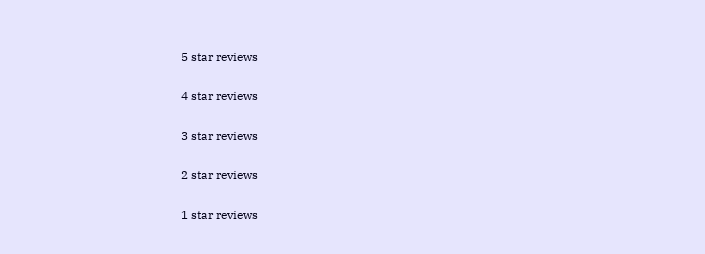5 star reviews


4 star reviews


3 star reviews


2 star reviews


1 star reviews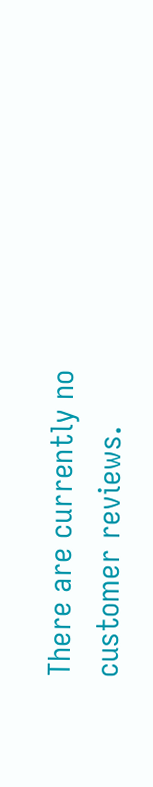There are currently no customer reviews.